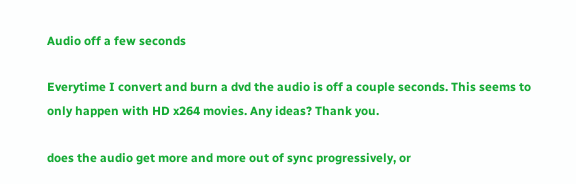Audio off a few seconds

Everytime I convert and burn a dvd the audio is off a couple seconds. This seems to only happen with HD x264 movies. Any ideas? Thank you.

does the audio get more and more out of sync progressively, or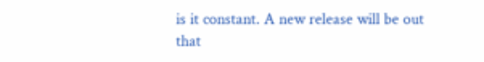is it constant. A new release will be out that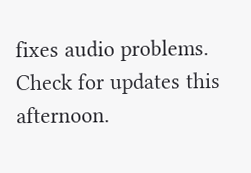fixes audio problems. Check for updates this afternoon.